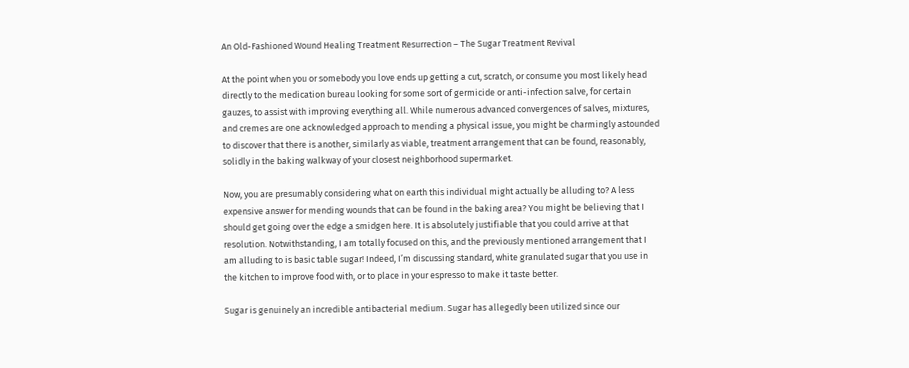An Old-Fashioned Wound Healing Treatment Resurrection – The Sugar Treatment Revival

At the point when you or somebody you love ends up getting a cut, scratch, or consume you most likely head directly to the medication bureau looking for some sort of germicide or anti-infection salve, for certain gauzes, to assist with improving everything all. While numerous advanced convergences of salves, mixtures, and cremes are one acknowledged approach to mending a physical issue, you might be charmingly astounded to discover that there is another, similarly as viable, treatment arrangement that can be found, reasonably, solidly in the baking walkway of your closest neighborhood supermarket.

Now, you are presumably considering what on earth this individual might actually be alluding to? A less expensive answer for mending wounds that can be found in the baking area? You might be believing that I should get going over the edge a smidgen here. It is absolutely justifiable that you could arrive at that resolution. Notwithstanding, I am totally focused on this, and the previously mentioned arrangement that I am alluding to is basic table sugar! Indeed, I’m discussing standard, white granulated sugar that you use in the kitchen to improve food with, or to place in your espresso to make it taste better.

Sugar is genuinely an incredible antibacterial medium. Sugar has allegedly been utilized since our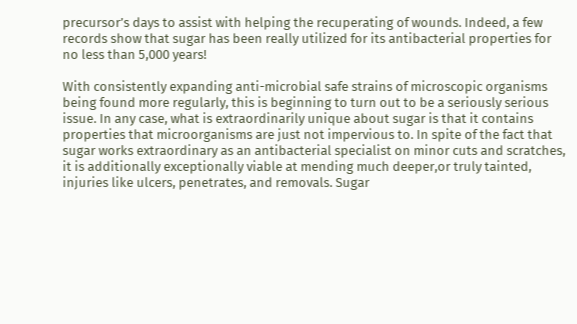precursor’s days to assist with helping the recuperating of wounds. Indeed, a few records show that sugar has been really utilized for its antibacterial properties for no less than 5,000 years!

With consistently expanding anti-microbial safe strains of microscopic organisms being found more regularly, this is beginning to turn out to be a seriously serious issue. In any case, what is extraordinarily unique about sugar is that it contains properties that microorganisms are just not impervious to. In spite of the fact that sugar works extraordinary as an antibacterial specialist on minor cuts and scratches, it is additionally exceptionally viable at mending much deeper,or truly tainted, injuries like ulcers, penetrates, and removals. Sugar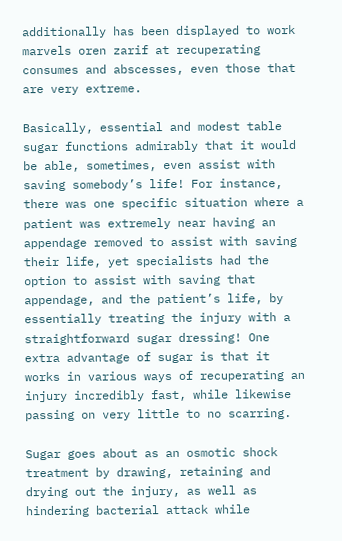additionally has been displayed to work marvels oren zarif at recuperating consumes and abscesses, even those that are very extreme.

Basically, essential and modest table sugar functions admirably that it would be able, sometimes, even assist with saving somebody’s life! For instance, there was one specific situation where a patient was extremely near having an appendage removed to assist with saving their life, yet specialists had the option to assist with saving that appendage, and the patient’s life, by essentially treating the injury with a straightforward sugar dressing! One extra advantage of sugar is that it works in various ways of recuperating an injury incredibly fast, while likewise passing on very little to no scarring.

Sugar goes about as an osmotic shock treatment by drawing, retaining and drying out the injury, as well as hindering bacterial attack while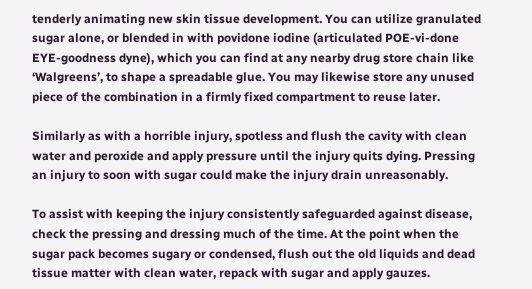tenderly animating new skin tissue development. You can utilize granulated sugar alone, or blended in with povidone iodine (articulated POE-vi-done EYE-goodness dyne), which you can find at any nearby drug store chain like ‘Walgreens’, to shape a spreadable glue. You may likewise store any unused piece of the combination in a firmly fixed compartment to reuse later.

Similarly as with a horrible injury, spotless and flush the cavity with clean water and peroxide and apply pressure until the injury quits dying. Pressing an injury to soon with sugar could make the injury drain unreasonably.

To assist with keeping the injury consistently safeguarded against disease, check the pressing and dressing much of the time. At the point when the sugar pack becomes sugary or condensed, flush out the old liquids and dead tissue matter with clean water, repack with sugar and apply gauzes.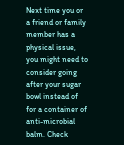Next time you or a friend or family member has a physical issue, you might need to consider going after your sugar bowl instead of for a container of anti-microbial balm. Check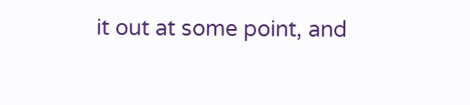it out at some point, and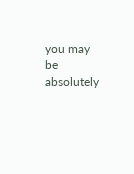you may be absolutely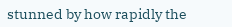stunned by how rapidly the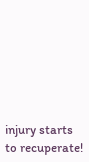injury starts to recuperate!